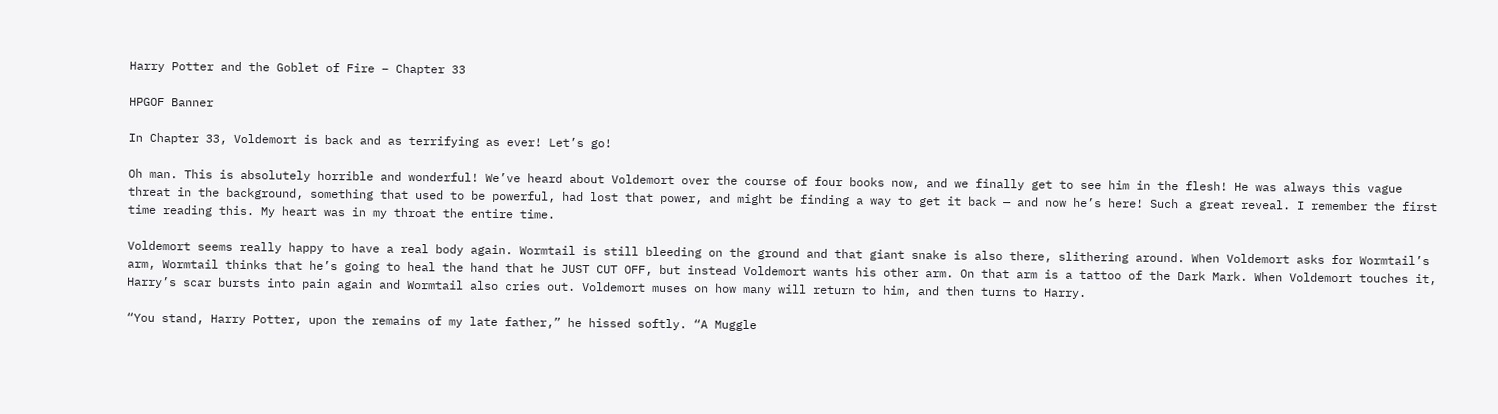Harry Potter and the Goblet of Fire – Chapter 33

HPGOF Banner

In Chapter 33, Voldemort is back and as terrifying as ever! Let’s go!

Oh man. This is absolutely horrible and wonderful! We’ve heard about Voldemort over the course of four books now, and we finally get to see him in the flesh! He was always this vague threat in the background, something that used to be powerful, had lost that power, and might be finding a way to get it back — and now he’s here! Such a great reveal. I remember the first time reading this. My heart was in my throat the entire time.

Voldemort seems really happy to have a real body again. Wormtail is still bleeding on the ground and that giant snake is also there, slithering around. When Voldemort asks for Wormtail’s arm, Wormtail thinks that he’s going to heal the hand that he JUST CUT OFF, but instead Voldemort wants his other arm. On that arm is a tattoo of the Dark Mark. When Voldemort touches it, Harry’s scar bursts into pain again and Wormtail also cries out. Voldemort muses on how many will return to him, and then turns to Harry.

“You stand, Harry Potter, upon the remains of my late father,” he hissed softly. “A Muggle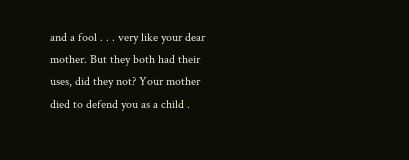and a fool . . . very like your dear mother. But they both had their uses, did they not? Your mother died to defend you as a child .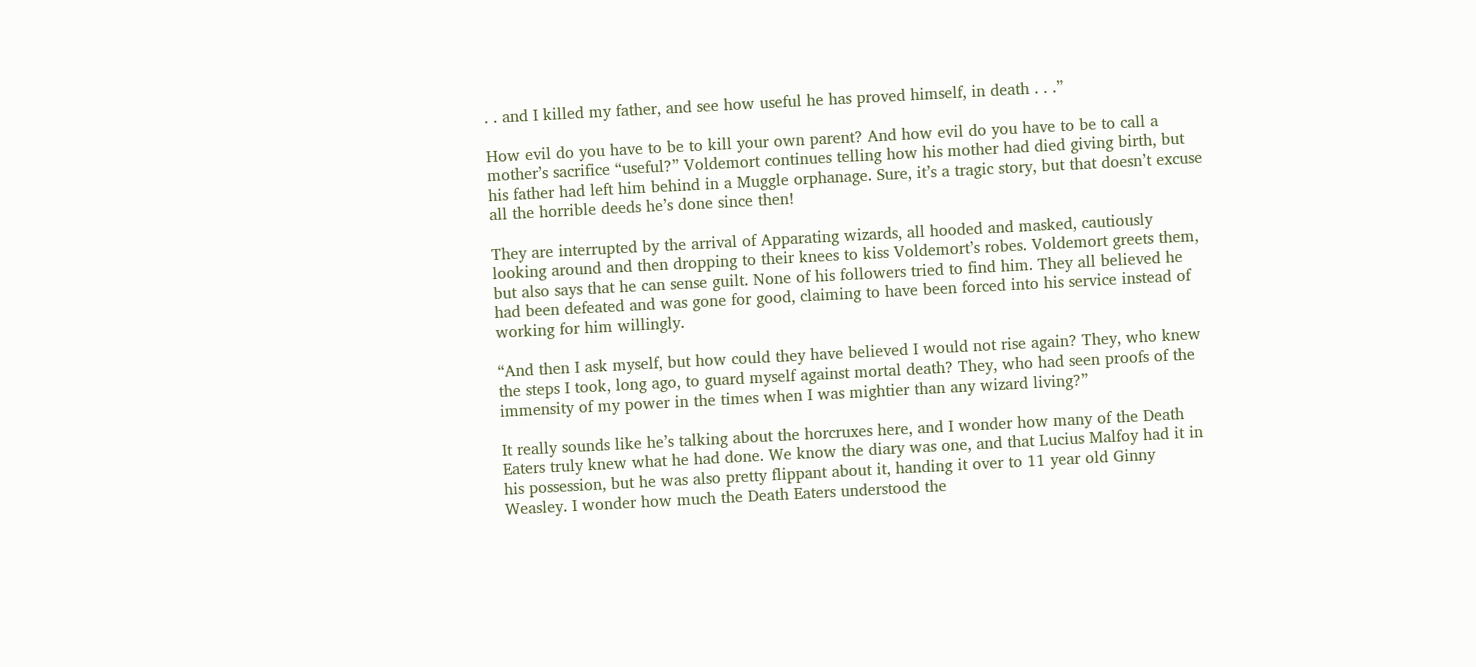. . and I killed my father, and see how useful he has proved himself, in death . . .”

How evil do you have to be to kill your own parent? And how evil do you have to be to call a mother’s sacrifice “useful?” Voldemort continues telling how his mother had died giving birth, but his father had left him behind in a Muggle orphanage. Sure, it’s a tragic story, but that doesn’t excuse all the horrible deeds he’s done since then!

They are interrupted by the arrival of Apparating wizards, all hooded and masked, cautiously looking around and then dropping to their knees to kiss Voldemort’s robes. Voldemort greets them, but also says that he can sense guilt. None of his followers tried to find him. They all believed he had been defeated and was gone for good, claiming to have been forced into his service instead of working for him willingly.

“And then I ask myself, but how could they have believed I would not rise again? They, who knew the steps I took, long ago, to guard myself against mortal death? They, who had seen proofs of the immensity of my power in the times when I was mightier than any wizard living?”

It really sounds like he’s talking about the horcruxes here, and I wonder how many of the Death Eaters truly knew what he had done. We know the diary was one, and that Lucius Malfoy had it in his possession, but he was also pretty flippant about it, handing it over to 11 year old Ginny Weasley. I wonder how much the Death Eaters understood the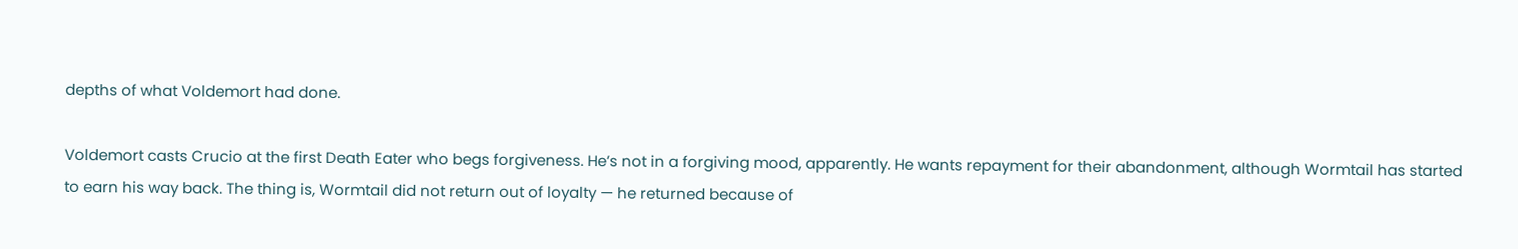depths of what Voldemort had done.

Voldemort casts Crucio at the first Death Eater who begs forgiveness. He’s not in a forgiving mood, apparently. He wants repayment for their abandonment, although Wormtail has started to earn his way back. The thing is, Wormtail did not return out of loyalty — he returned because of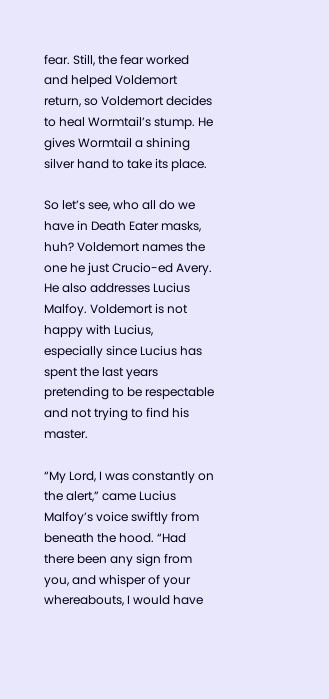fear. Still, the fear worked and helped Voldemort return, so Voldemort decides to heal Wormtail’s stump. He gives Wormtail a shining silver hand to take its place.

So let’s see, who all do we have in Death Eater masks, huh? Voldemort names the one he just Crucio-ed Avery. He also addresses Lucius Malfoy. Voldemort is not happy with Lucius, especially since Lucius has spent the last years pretending to be respectable and not trying to find his master.

“My Lord, I was constantly on the alert,” came Lucius Malfoy’s voice swiftly from beneath the hood. “Had there been any sign from you, and whisper of your whereabouts, I would have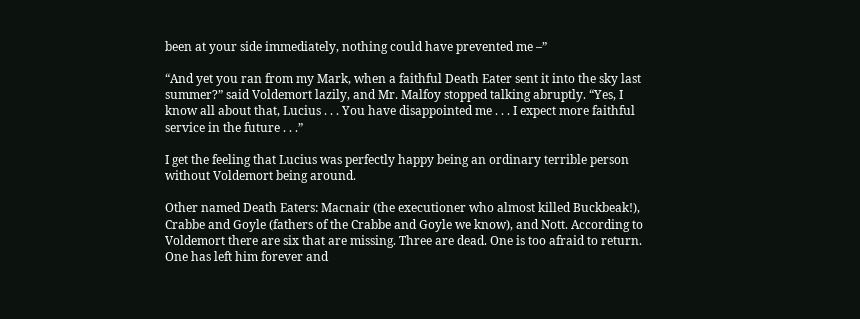been at your side immediately, nothing could have prevented me –”

“And yet you ran from my Mark, when a faithful Death Eater sent it into the sky last summer?” said Voldemort lazily, and Mr. Malfoy stopped talking abruptly. “Yes, I know all about that, Lucius . . . You have disappointed me . . . I expect more faithful service in the future . . .”

I get the feeling that Lucius was perfectly happy being an ordinary terrible person without Voldemort being around.

Other named Death Eaters: Macnair (the executioner who almost killed Buckbeak!), Crabbe and Goyle (fathers of the Crabbe and Goyle we know), and Nott. According to Voldemort there are six that are missing. Three are dead. One is too afraid to return. One has left him forever and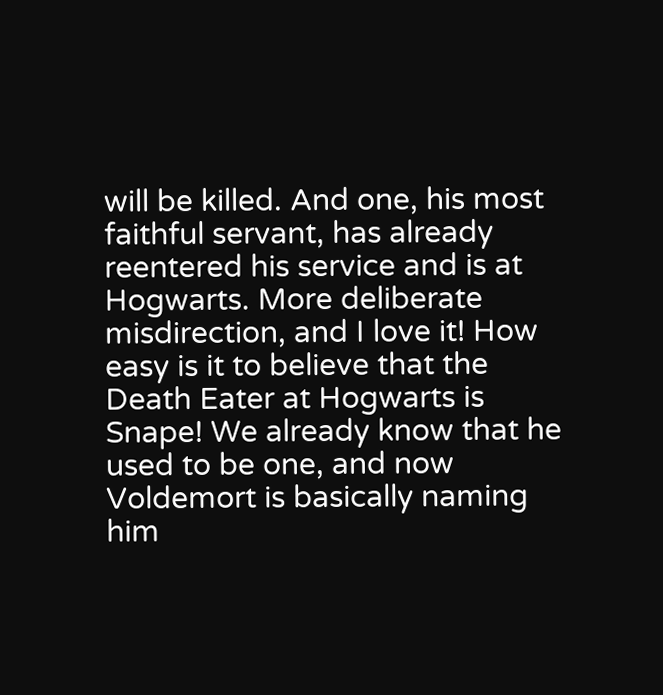will be killed. And one, his most faithful servant, has already reentered his service and is at Hogwarts. More deliberate misdirection, and I love it! How easy is it to believe that the Death Eater at Hogwarts is Snape! We already know that he used to be one, and now Voldemort is basically naming him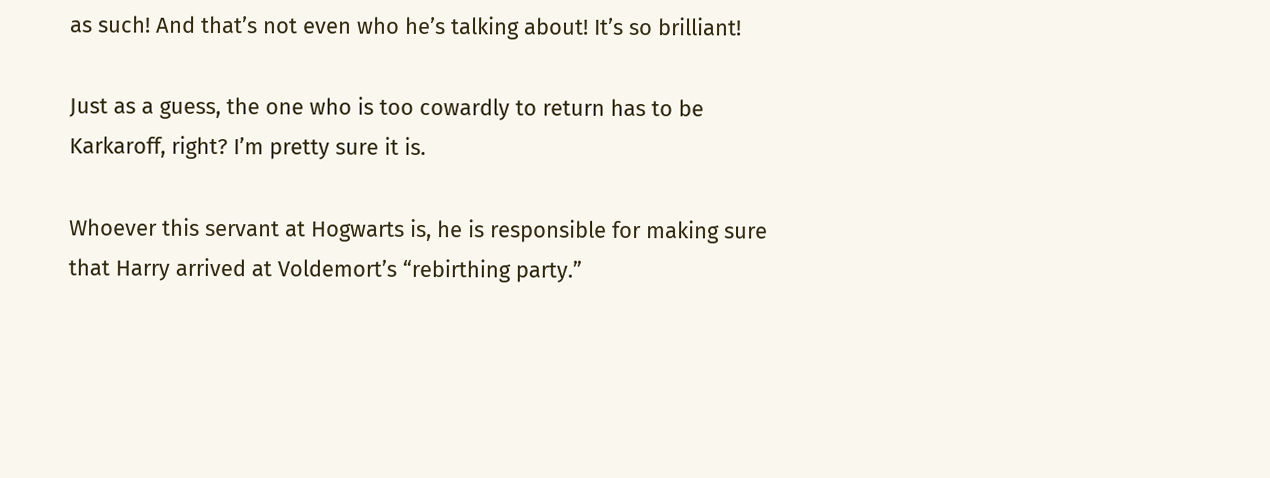as such! And that’s not even who he’s talking about! It’s so brilliant!

Just as a guess, the one who is too cowardly to return has to be Karkaroff, right? I’m pretty sure it is.

Whoever this servant at Hogwarts is, he is responsible for making sure that Harry arrived at Voldemort’s “rebirthing party.”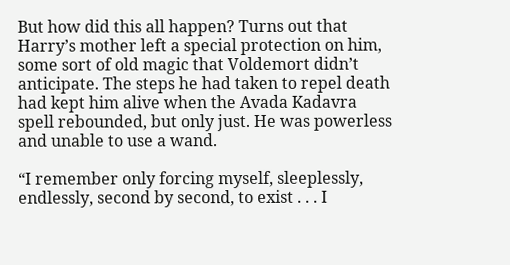But how did this all happen? Turns out that Harry’s mother left a special protection on him, some sort of old magic that Voldemort didn’t anticipate. The steps he had taken to repel death had kept him alive when the Avada Kadavra spell rebounded, but only just. He was powerless and unable to use a wand.

“I remember only forcing myself, sleeplessly, endlessly, second by second, to exist . . . I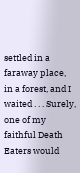settled in a faraway place, in a forest, and I waited . . . Surely, one of my faithful Death Eaters would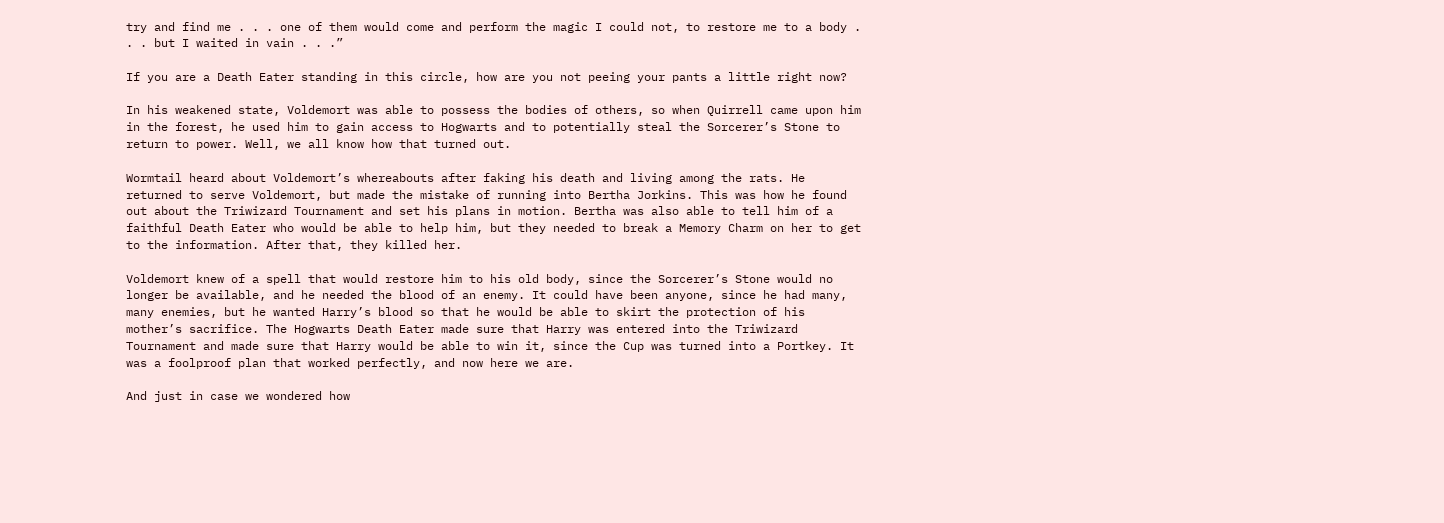try and find me . . . one of them would come and perform the magic I could not, to restore me to a body . . . but I waited in vain . . .”

If you are a Death Eater standing in this circle, how are you not peeing your pants a little right now?

In his weakened state, Voldemort was able to possess the bodies of others, so when Quirrell came upon him in the forest, he used him to gain access to Hogwarts and to potentially steal the Sorcerer’s Stone to return to power. Well, we all know how that turned out.

Wormtail heard about Voldemort’s whereabouts after faking his death and living among the rats. He returned to serve Voldemort, but made the mistake of running into Bertha Jorkins. This was how he found out about the Triwizard Tournament and set his plans in motion. Bertha was also able to tell him of a faithful Death Eater who would be able to help him, but they needed to break a Memory Charm on her to get to the information. After that, they killed her.

Voldemort knew of a spell that would restore him to his old body, since the Sorcerer’s Stone would no longer be available, and he needed the blood of an enemy. It could have been anyone, since he had many, many enemies, but he wanted Harry’s blood so that he would be able to skirt the protection of his mother’s sacrifice. The Hogwarts Death Eater made sure that Harry was entered into the Triwizard Tournament and made sure that Harry would be able to win it, since the Cup was turned into a Portkey. It was a foolproof plan that worked perfectly, and now here we are.

And just in case we wondered how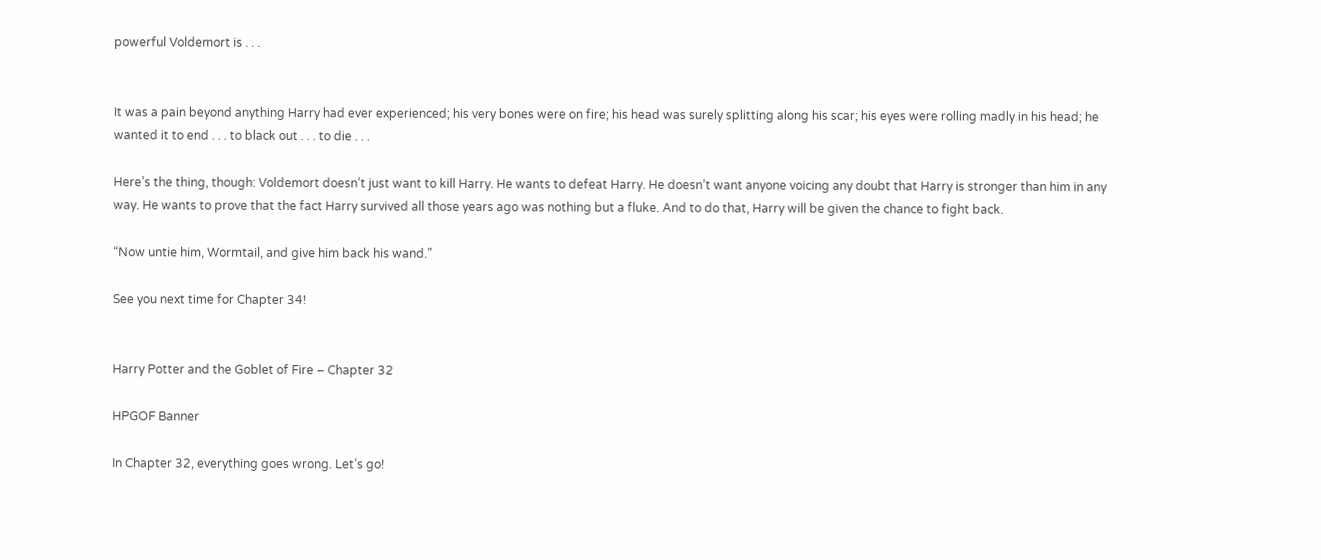powerful Voldemort is . . .


It was a pain beyond anything Harry had ever experienced; his very bones were on fire; his head was surely splitting along his scar; his eyes were rolling madly in his head; he wanted it to end . . . to black out . . . to die . . .

Here’s the thing, though: Voldemort doesn’t just want to kill Harry. He wants to defeat Harry. He doesn’t want anyone voicing any doubt that Harry is stronger than him in any way. He wants to prove that the fact Harry survived all those years ago was nothing but a fluke. And to do that, Harry will be given the chance to fight back.

“Now untie him, Wormtail, and give him back his wand.”

See you next time for Chapter 34!


Harry Potter and the Goblet of Fire – Chapter 32

HPGOF Banner

In Chapter 32, everything goes wrong. Let’s go!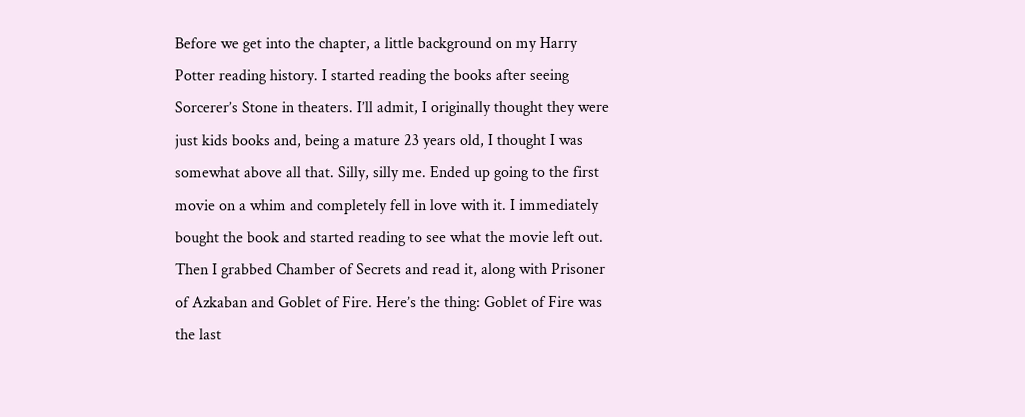Before we get into the chapter, a little background on my Harry Potter reading history. I started reading the books after seeing Sorcerer’s Stone in theaters. I’ll admit, I originally thought they were just kids books and, being a mature 23 years old, I thought I was somewhat above all that. Silly, silly me. Ended up going to the first movie on a whim and completely fell in love with it. I immediately bought the book and started reading to see what the movie left out. Then I grabbed Chamber of Secrets and read it, along with Prisoner of Azkaban and Goblet of Fire. Here’s the thing: Goblet of Fire was the last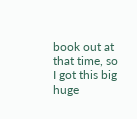book out at that time, so I got this big huge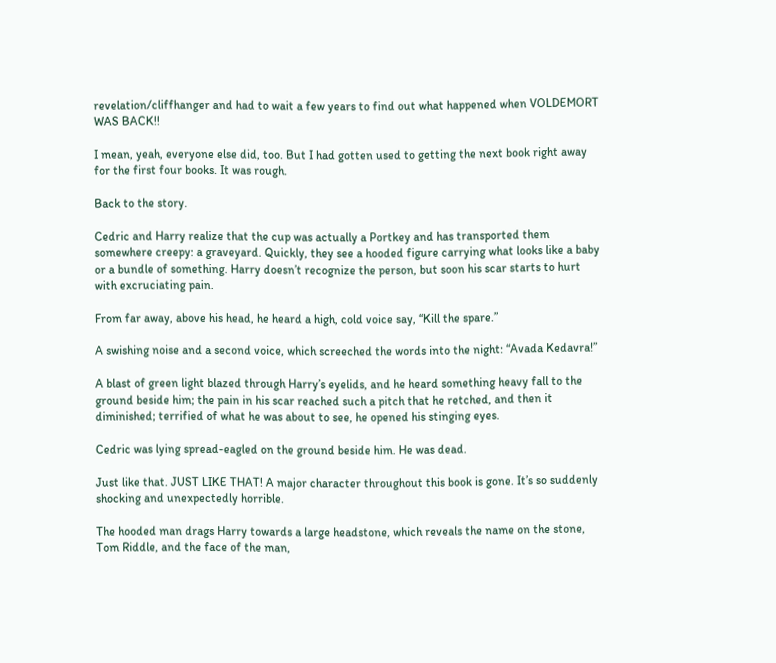revelation/cliffhanger and had to wait a few years to find out what happened when VOLDEMORT WAS BACK!!

I mean, yeah, everyone else did, too. But I had gotten used to getting the next book right away for the first four books. It was rough.

Back to the story.

Cedric and Harry realize that the cup was actually a Portkey and has transported them somewhere creepy: a graveyard. Quickly, they see a hooded figure carrying what looks like a baby or a bundle of something. Harry doesn’t recognize the person, but soon his scar starts to hurt with excruciating pain.

From far away, above his head, he heard a high, cold voice say, “Kill the spare.”

A swishing noise and a second voice, which screeched the words into the night: “Avada Kedavra!”

A blast of green light blazed through Harry’s eyelids, and he heard something heavy fall to the ground beside him; the pain in his scar reached such a pitch that he retched, and then it diminished; terrified of what he was about to see, he opened his stinging eyes.

Cedric was lying spread-eagled on the ground beside him. He was dead.

Just like that. JUST LIKE THAT! A major character throughout this book is gone. It’s so suddenly shocking and unexpectedly horrible.

The hooded man drags Harry towards a large headstone, which reveals the name on the stone, Tom Riddle, and the face of the man,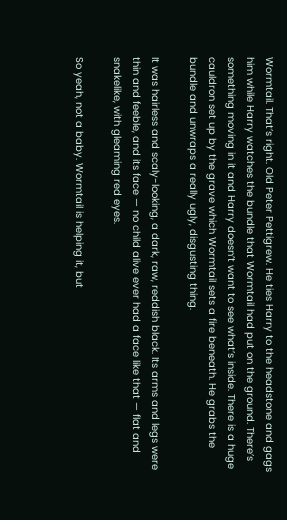Wormtail. That’s right. Old Peter Pettigrew. He ties Harry to the headstone and gags him while Harry watches the bundle that Wormtail had put on the ground. There’s something moving in it and Harry doesn’t want to see what’s inside. There is a huge cauldron set up by the grave which Wormtail sets a fire beneath. He grabs the bundle and unwraps a really ugly, disgusting thing.

It was hairless and scaly-looking, a dark, raw, reddish black. Its arms and legs were thin and feeble, and its face — no child alive ever had a face like that — flat and snakelike, with gleaming red eyes.

So yeah, not a baby. Wormtail is helping it, but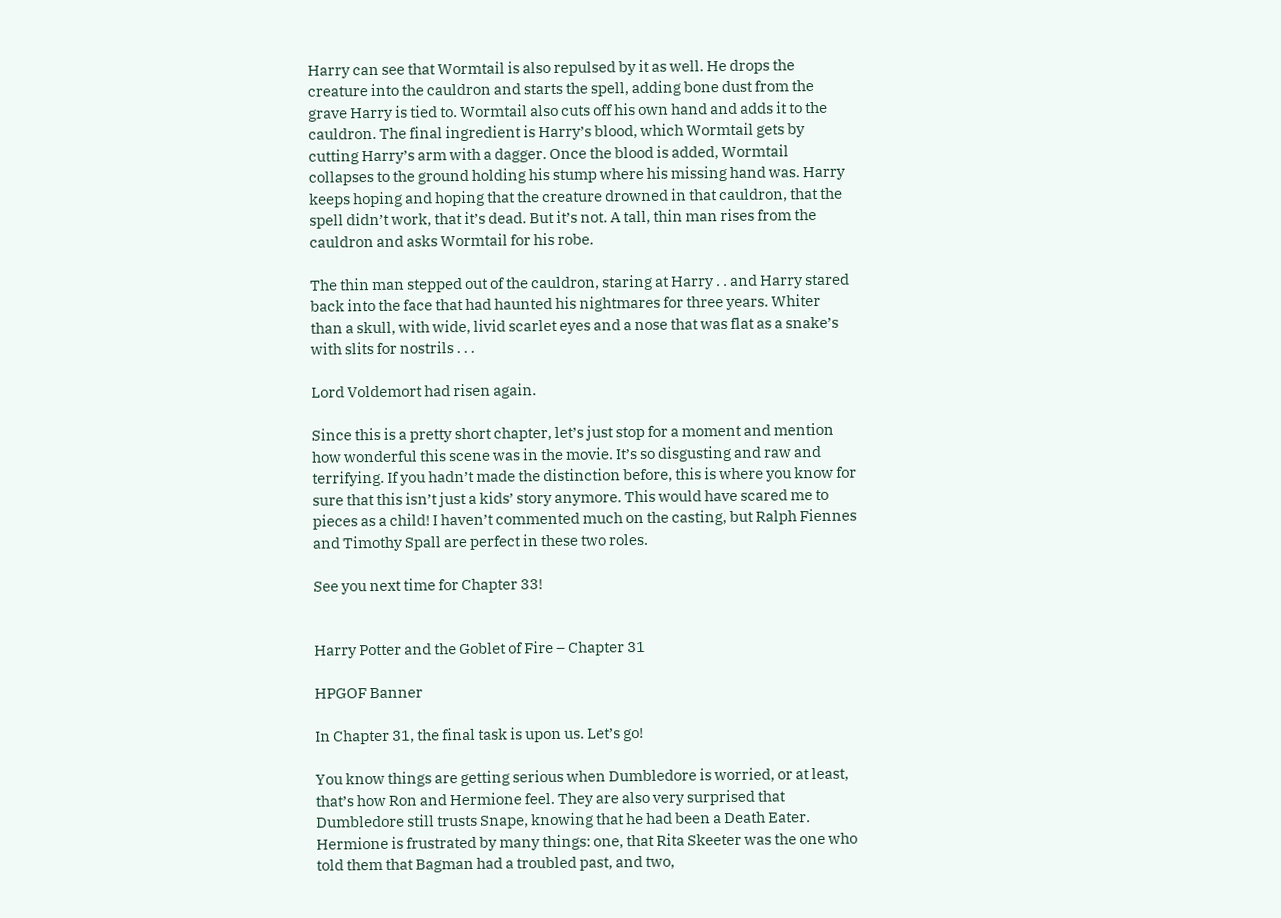Harry can see that Wormtail is also repulsed by it as well. He drops the creature into the cauldron and starts the spell, adding bone dust from the grave Harry is tied to. Wormtail also cuts off his own hand and adds it to the cauldron. The final ingredient is Harry’s blood, which Wormtail gets by cutting Harry’s arm with a dagger. Once the blood is added, Wormtail collapses to the ground holding his stump where his missing hand was. Harry keeps hoping and hoping that the creature drowned in that cauldron, that the spell didn’t work, that it’s dead. But it’s not. A tall, thin man rises from the cauldron and asks Wormtail for his robe.

The thin man stepped out of the cauldron, staring at Harry . . and Harry stared back into the face that had haunted his nightmares for three years. Whiter than a skull, with wide, livid scarlet eyes and a nose that was flat as a snake’s with slits for nostrils . . .

Lord Voldemort had risen again.

Since this is a pretty short chapter, let’s just stop for a moment and mention how wonderful this scene was in the movie. It’s so disgusting and raw and terrifying. If you hadn’t made the distinction before, this is where you know for sure that this isn’t just a kids’ story anymore. This would have scared me to pieces as a child! I haven’t commented much on the casting, but Ralph Fiennes and Timothy Spall are perfect in these two roles.

See you next time for Chapter 33!


Harry Potter and the Goblet of Fire – Chapter 31

HPGOF Banner

In Chapter 31, the final task is upon us. Let’s go!

You know things are getting serious when Dumbledore is worried, or at least, that’s how Ron and Hermione feel. They are also very surprised that Dumbledore still trusts Snape, knowing that he had been a Death Eater. Hermione is frustrated by many things: one, that Rita Skeeter was the one who told them that Bagman had a troubled past, and two,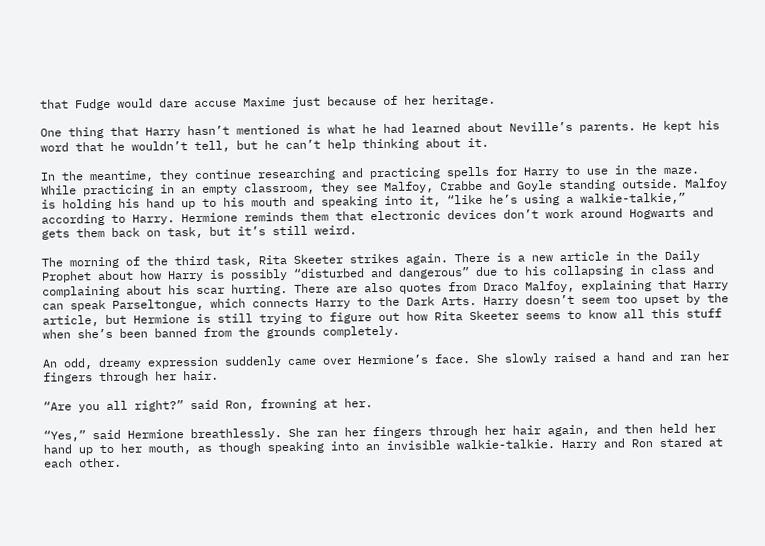that Fudge would dare accuse Maxime just because of her heritage.

One thing that Harry hasn’t mentioned is what he had learned about Neville’s parents. He kept his word that he wouldn’t tell, but he can’t help thinking about it.

In the meantime, they continue researching and practicing spells for Harry to use in the maze. While practicing in an empty classroom, they see Malfoy, Crabbe and Goyle standing outside. Malfoy is holding his hand up to his mouth and speaking into it, “like he’s using a walkie-talkie,” according to Harry. Hermione reminds them that electronic devices don’t work around Hogwarts and gets them back on task, but it’s still weird.

The morning of the third task, Rita Skeeter strikes again. There is a new article in the Daily Prophet about how Harry is possibly “disturbed and dangerous” due to his collapsing in class and complaining about his scar hurting. There are also quotes from Draco Malfoy, explaining that Harry can speak Parseltongue, which connects Harry to the Dark Arts. Harry doesn’t seem too upset by the article, but Hermione is still trying to figure out how Rita Skeeter seems to know all this stuff when she’s been banned from the grounds completely.

An odd, dreamy expression suddenly came over Hermione’s face. She slowly raised a hand and ran her fingers through her hair.

“Are you all right?” said Ron, frowning at her.

“Yes,” said Hermione breathlessly. She ran her fingers through her hair again, and then held her hand up to her mouth, as though speaking into an invisible walkie-talkie. Harry and Ron stared at each other.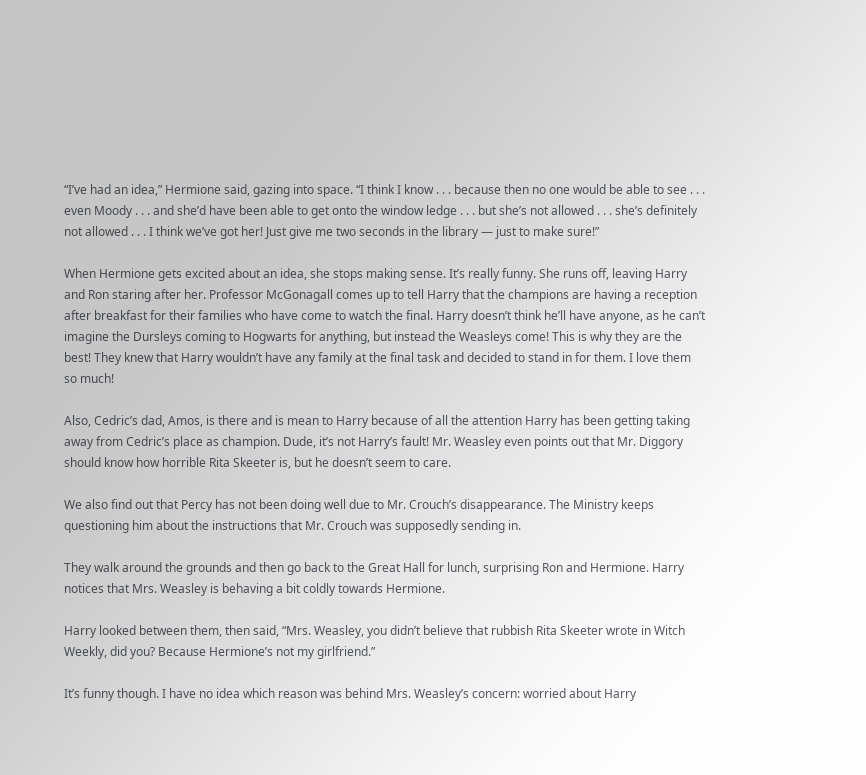“I’ve had an idea,” Hermione said, gazing into space. “I think I know . . . because then no one would be able to see . . . even Moody . . . and she’d have been able to get onto the window ledge . . . but she’s not allowed . . . she’s definitely not allowed . . . I think we’ve got her! Just give me two seconds in the library — just to make sure!”

When Hermione gets excited about an idea, she stops making sense. It’s really funny. She runs off, leaving Harry and Ron staring after her. Professor McGonagall comes up to tell Harry that the champions are having a reception after breakfast for their families who have come to watch the final. Harry doesn’t think he’ll have anyone, as he can’t imagine the Dursleys coming to Hogwarts for anything, but instead the Weasleys come! This is why they are the best! They knew that Harry wouldn’t have any family at the final task and decided to stand in for them. I love them so much!

Also, Cedric’s dad, Amos, is there and is mean to Harry because of all the attention Harry has been getting taking away from Cedric’s place as champion. Dude, it’s not Harry’s fault! Mr. Weasley even points out that Mr. Diggory should know how horrible Rita Skeeter is, but he doesn’t seem to care.

We also find out that Percy has not been doing well due to Mr. Crouch’s disappearance. The Ministry keeps questioning him about the instructions that Mr. Crouch was supposedly sending in.

They walk around the grounds and then go back to the Great Hall for lunch, surprising Ron and Hermione. Harry notices that Mrs. Weasley is behaving a bit coldly towards Hermione.

Harry looked between them, then said, “Mrs. Weasley, you didn’t believe that rubbish Rita Skeeter wrote in Witch Weekly, did you? Because Hermione’s not my girlfriend.”

It’s funny though. I have no idea which reason was behind Mrs. Weasley’s concern: worried about Harry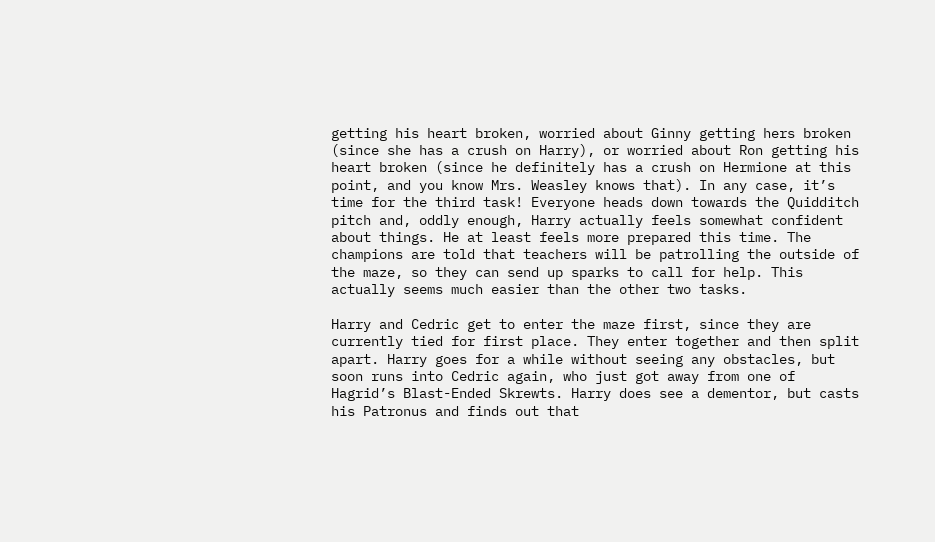getting his heart broken, worried about Ginny getting hers broken (since she has a crush on Harry), or worried about Ron getting his heart broken (since he definitely has a crush on Hermione at this point, and you know Mrs. Weasley knows that). In any case, it’s time for the third task! Everyone heads down towards the Quidditch pitch and, oddly enough, Harry actually feels somewhat confident about things. He at least feels more prepared this time. The champions are told that teachers will be patrolling the outside of the maze, so they can send up sparks to call for help. This actually seems much easier than the other two tasks.

Harry and Cedric get to enter the maze first, since they are currently tied for first place. They enter together and then split apart. Harry goes for a while without seeing any obstacles, but soon runs into Cedric again, who just got away from one of Hagrid’s Blast-Ended Skrewts. Harry does see a dementor, but casts his Patronus and finds out that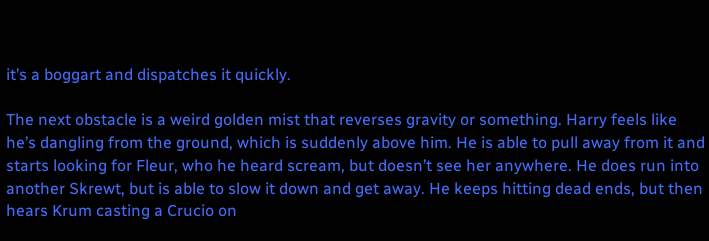it’s a boggart and dispatches it quickly.

The next obstacle is a weird golden mist that reverses gravity or something. Harry feels like he’s dangling from the ground, which is suddenly above him. He is able to pull away from it and starts looking for Fleur, who he heard scream, but doesn’t see her anywhere. He does run into another Skrewt, but is able to slow it down and get away. He keeps hitting dead ends, but then hears Krum casting a Crucio on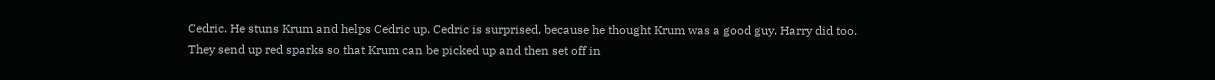Cedric. He stuns Krum and helps Cedric up. Cedric is surprised, because he thought Krum was a good guy. Harry did too. They send up red sparks so that Krum can be picked up and then set off in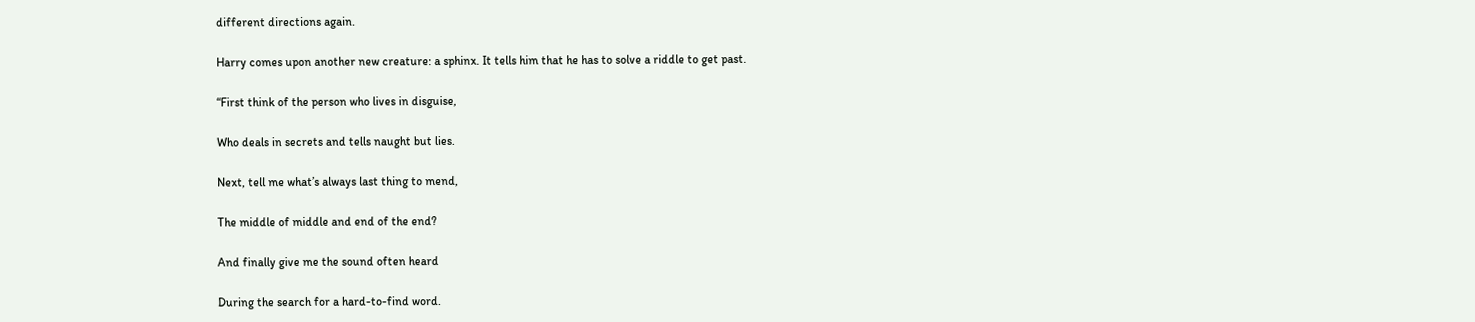different directions again.

Harry comes upon another new creature: a sphinx. It tells him that he has to solve a riddle to get past.

“First think of the person who lives in disguise,

Who deals in secrets and tells naught but lies.

Next, tell me what’s always last thing to mend,

The middle of middle and end of the end?

And finally give me the sound often heard

During the search for a hard-to-find word.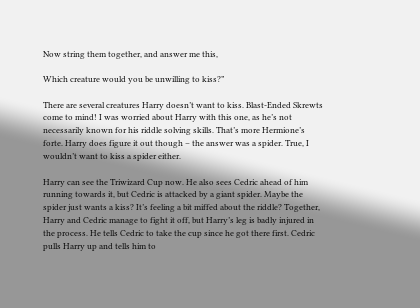Now string them together, and answer me this,

Which creature would you be unwilling to kiss?”

There are several creatures Harry doesn’t want to kiss. Blast-Ended Skrewts come to mind! I was worried about Harry with this one, as he’s not necessarily known for his riddle solving skills. That’s more Hermione’s forte. Harry does figure it out though – the answer was a spider. True, I wouldn’t want to kiss a spider either.

Harry can see the Triwizard Cup now. He also sees Cedric ahead of him running towards it, but Cedric is attacked by a giant spider. Maybe the spider just wants a kiss? It’s feeling a bit miffed about the riddle? Together, Harry and Cedric manage to fight it off, but Harry’s leg is badly injured in the process. He tells Cedric to take the cup since he got there first. Cedric pulls Harry up and tells him to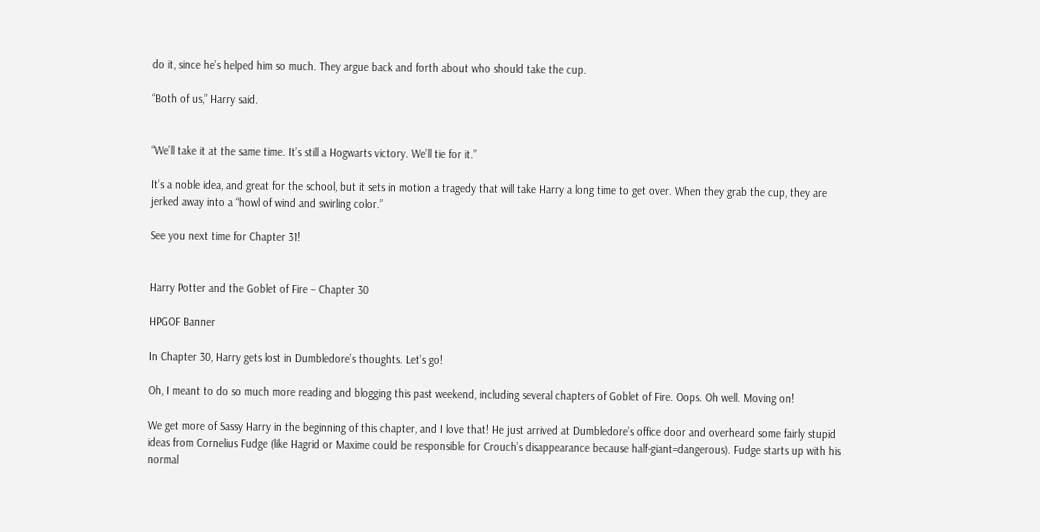do it, since he’s helped him so much. They argue back and forth about who should take the cup.

“Both of us,” Harry said.


“We’ll take it at the same time. It’s still a Hogwarts victory. We’ll tie for it.”

It’s a noble idea, and great for the school, but it sets in motion a tragedy that will take Harry a long time to get over. When they grab the cup, they are jerked away into a “howl of wind and swirling color.”

See you next time for Chapter 31!


Harry Potter and the Goblet of Fire – Chapter 30

HPGOF Banner

In Chapter 30, Harry gets lost in Dumbledore’s thoughts. Let’s go!

Oh, I meant to do so much more reading and blogging this past weekend, including several chapters of Goblet of Fire. Oops. Oh well. Moving on!

We get more of Sassy Harry in the beginning of this chapter, and I love that! He just arrived at Dumbledore’s office door and overheard some fairly stupid ideas from Cornelius Fudge (like Hagrid or Maxime could be responsible for Crouch’s disappearance because half-giant=dangerous). Fudge starts up with his normal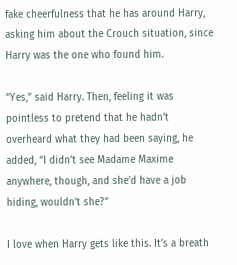fake cheerfulness that he has around Harry, asking him about the Crouch situation, since Harry was the one who found him.

“Yes,” said Harry. Then, feeling it was pointless to pretend that he hadn’t overheard what they had been saying, he added, “I didn’t see Madame Maxime anywhere, though, and she’d have a job hiding, wouldn’t she?”

I love when Harry gets like this. It’s a breath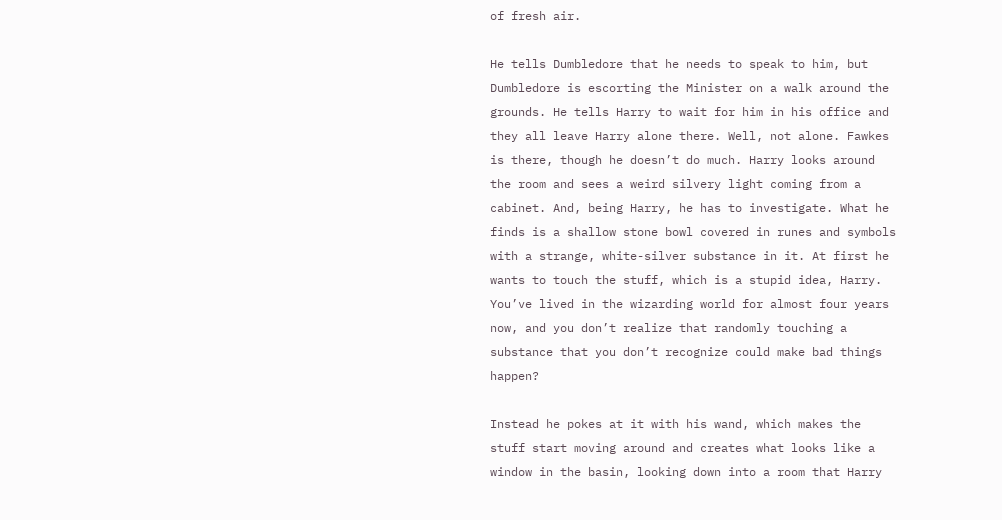of fresh air.

He tells Dumbledore that he needs to speak to him, but Dumbledore is escorting the Minister on a walk around the grounds. He tells Harry to wait for him in his office and they all leave Harry alone there. Well, not alone. Fawkes is there, though he doesn’t do much. Harry looks around the room and sees a weird silvery light coming from a cabinet. And, being Harry, he has to investigate. What he finds is a shallow stone bowl covered in runes and symbols with a strange, white-silver substance in it. At first he wants to touch the stuff, which is a stupid idea, Harry. You’ve lived in the wizarding world for almost four years now, and you don’t realize that randomly touching a substance that you don’t recognize could make bad things happen?

Instead he pokes at it with his wand, which makes the stuff start moving around and creates what looks like a window in the basin, looking down into a room that Harry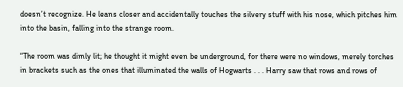doesn’t recognize. He leans closer and accidentally touches the silvery stuff with his nose, which pitches him into the basin, falling into the strange room.

“The room was dimly lit; he thought it might even be underground, for there were no windows, merely torches in brackets such as the ones that illuminated the walls of Hogwarts . . . Harry saw that rows and rows of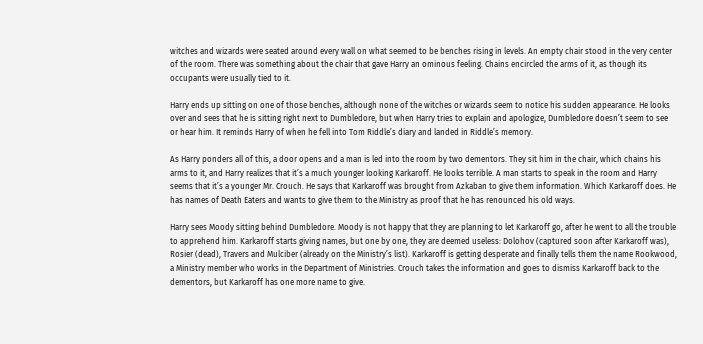witches and wizards were seated around every wall on what seemed to be benches rising in levels. An empty chair stood in the very center of the room. There was something about the chair that gave Harry an ominous feeling. Chains encircled the arms of it, as though its occupants were usually tied to it.

Harry ends up sitting on one of those benches, although none of the witches or wizards seem to notice his sudden appearance. He looks over and sees that he is sitting right next to Dumbledore, but when Harry tries to explain and apologize, Dumbledore doesn’t seem to see or hear him. It reminds Harry of when he fell into Tom Riddle’s diary and landed in Riddle’s memory.

As Harry ponders all of this, a door opens and a man is led into the room by two dementors. They sit him in the chair, which chains his arms to it, and Harry realizes that it’s a much younger looking Karkaroff. He looks terrible. A man starts to speak in the room and Harry seems that it’s a younger Mr. Crouch. He says that Karkaroff was brought from Azkaban to give them information. Which Karkaroff does. He has names of Death Eaters and wants to give them to the Ministry as proof that he has renounced his old ways.

Harry sees Moody sitting behind Dumbledore. Moody is not happy that they are planning to let Karkaroff go, after he went to all the trouble to apprehend him. Karkaroff starts giving names, but one by one, they are deemed useless: Dolohov (captured soon after Karkaroff was), Rosier (dead), Travers and Mulciber (already on the Ministry’s list). Karkaroff is getting desperate and finally tells them the name Rookwood, a Ministry member who works in the Department of Ministries. Crouch takes the information and goes to dismiss Karkaroff back to the dementors, but Karkaroff has one more name to give.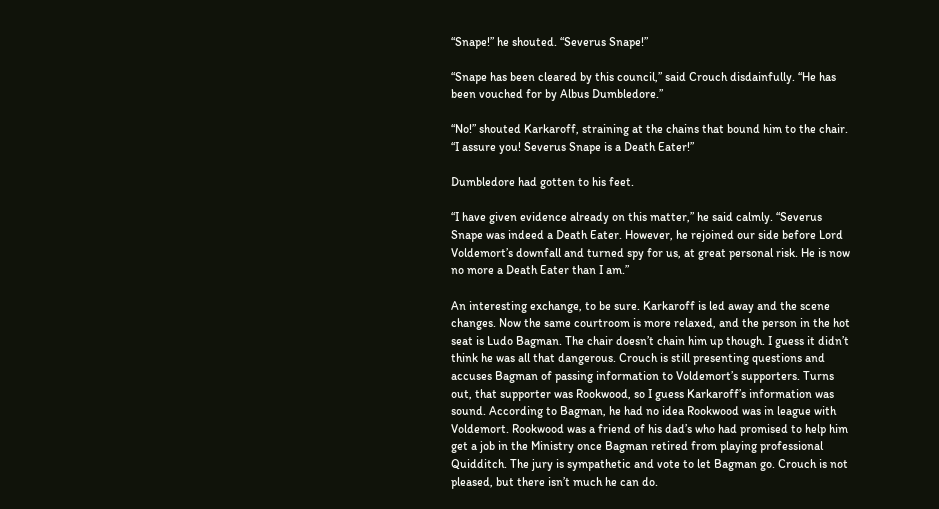“Snape!” he shouted. “Severus Snape!”

“Snape has been cleared by this council,” said Crouch disdainfully. “He has been vouched for by Albus Dumbledore.”

“No!” shouted Karkaroff, straining at the chains that bound him to the chair. “I assure you! Severus Snape is a Death Eater!”

Dumbledore had gotten to his feet.

“I have given evidence already on this matter,” he said calmly. “Severus Snape was indeed a Death Eater. However, he rejoined our side before Lord Voldemort’s downfall and turned spy for us, at great personal risk. He is now no more a Death Eater than I am.”

An interesting exchange, to be sure. Karkaroff is led away and the scene changes. Now the same courtroom is more relaxed, and the person in the hot seat is Ludo Bagman. The chair doesn’t chain him up though. I guess it didn’t think he was all that dangerous. Crouch is still presenting questions and accuses Bagman of passing information to Voldemort’s supporters. Turns out, that supporter was Rookwood, so I guess Karkaroff’s information was sound. According to Bagman, he had no idea Rookwood was in league with Voldemort. Rookwood was a friend of his dad’s who had promised to help him get a job in the Ministry once Bagman retired from playing professional Quidditch. The jury is sympathetic and vote to let Bagman go. Crouch is not pleased, but there isn’t much he can do.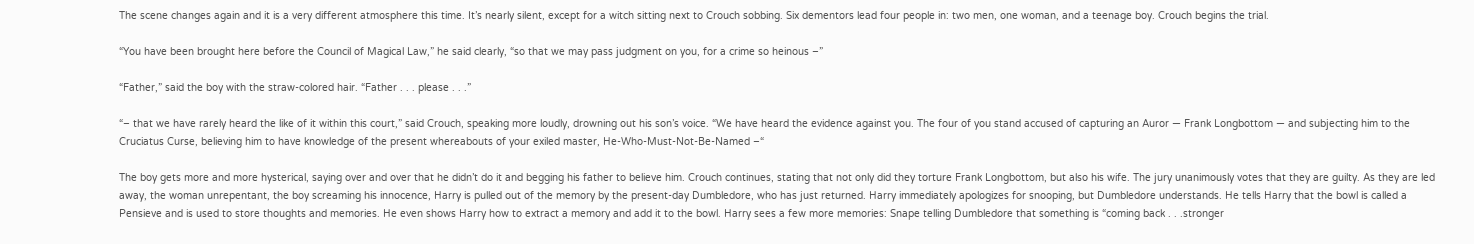The scene changes again and it is a very different atmosphere this time. It’s nearly silent, except for a witch sitting next to Crouch sobbing. Six dementors lead four people in: two men, one woman, and a teenage boy. Crouch begins the trial.

“You have been brought here before the Council of Magical Law,” he said clearly, “so that we may pass judgment on you, for a crime so heinous –”

“Father,” said the boy with the straw-colored hair. “Father . . . please . . .”

“– that we have rarely heard the like of it within this court,” said Crouch, speaking more loudly, drowning out his son’s voice. “We have heard the evidence against you. The four of you stand accused of capturing an Auror — Frank Longbottom — and subjecting him to the Cruciatus Curse, believing him to have knowledge of the present whereabouts of your exiled master, He-Who-Must-Not-Be-Named –“

The boy gets more and more hysterical, saying over and over that he didn’t do it and begging his father to believe him. Crouch continues, stating that not only did they torture Frank Longbottom, but also his wife. The jury unanimously votes that they are guilty. As they are led away, the woman unrepentant, the boy screaming his innocence, Harry is pulled out of the memory by the present-day Dumbledore, who has just returned. Harry immediately apologizes for snooping, but Dumbledore understands. He tells Harry that the bowl is called a Pensieve and is used to store thoughts and memories. He even shows Harry how to extract a memory and add it to the bowl. Harry sees a few more memories: Snape telling Dumbledore that something is “coming back . . .stronger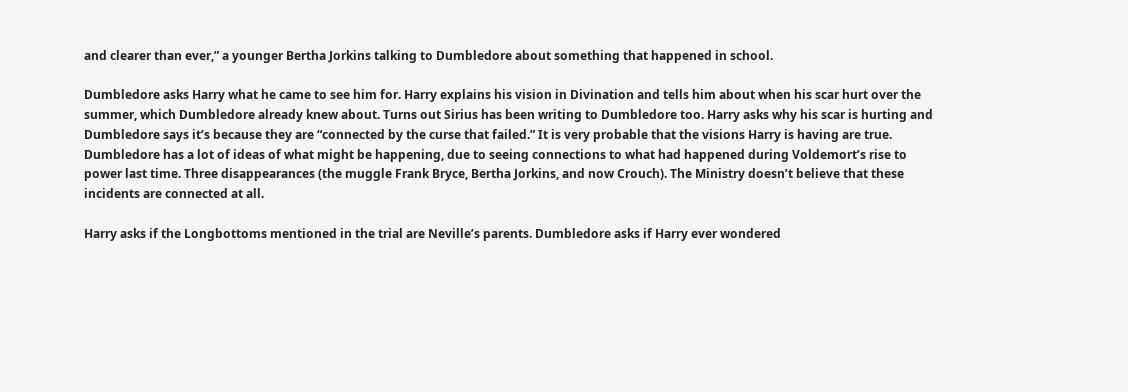and clearer than ever,” a younger Bertha Jorkins talking to Dumbledore about something that happened in school.

Dumbledore asks Harry what he came to see him for. Harry explains his vision in Divination and tells him about when his scar hurt over the summer, which Dumbledore already knew about. Turns out Sirius has been writing to Dumbledore too. Harry asks why his scar is hurting and Dumbledore says it’s because they are “connected by the curse that failed.” It is very probable that the visions Harry is having are true. Dumbledore has a lot of ideas of what might be happening, due to seeing connections to what had happened during Voldemort’s rise to power last time. Three disappearances (the muggle Frank Bryce, Bertha Jorkins, and now Crouch). The Ministry doesn’t believe that these incidents are connected at all.

Harry asks if the Longbottoms mentioned in the trial are Neville’s parents. Dumbledore asks if Harry ever wondered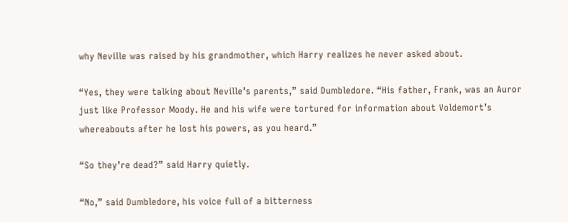why Neville was raised by his grandmother, which Harry realizes he never asked about.

“Yes, they were talking about Neville’s parents,” said Dumbledore. “His father, Frank, was an Auror just like Professor Moody. He and his wife were tortured for information about Voldemort’s whereabouts after he lost his powers, as you heard.”

“So they’re dead?” said Harry quietly.

“No,” said Dumbledore, his voice full of a bitterness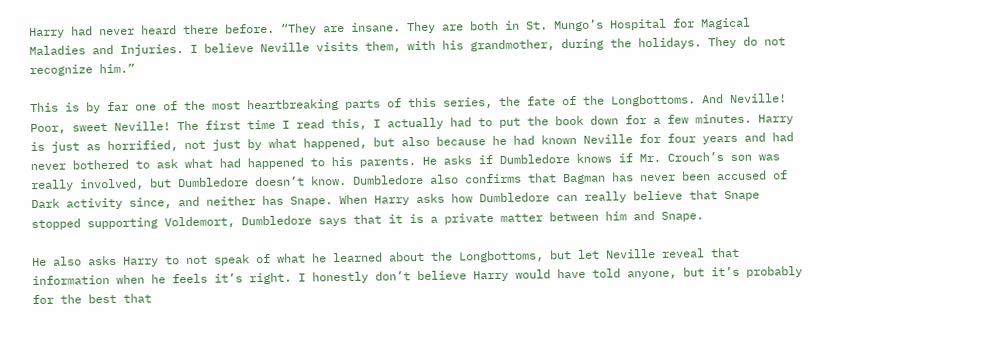Harry had never heard there before. “They are insane. They are both in St. Mungo’s Hospital for Magical Maladies and Injuries. I believe Neville visits them, with his grandmother, during the holidays. They do not recognize him.”

This is by far one of the most heartbreaking parts of this series, the fate of the Longbottoms. And Neville! Poor, sweet Neville! The first time I read this, I actually had to put the book down for a few minutes. Harry is just as horrified, not just by what happened, but also because he had known Neville for four years and had never bothered to ask what had happened to his parents. He asks if Dumbledore knows if Mr. Crouch’s son was really involved, but Dumbledore doesn’t know. Dumbledore also confirms that Bagman has never been accused of Dark activity since, and neither has Snape. When Harry asks how Dumbledore can really believe that Snape stopped supporting Voldemort, Dumbledore says that it is a private matter between him and Snape.

He also asks Harry to not speak of what he learned about the Longbottoms, but let Neville reveal that information when he feels it’s right. I honestly don’t believe Harry would have told anyone, but it’s probably for the best that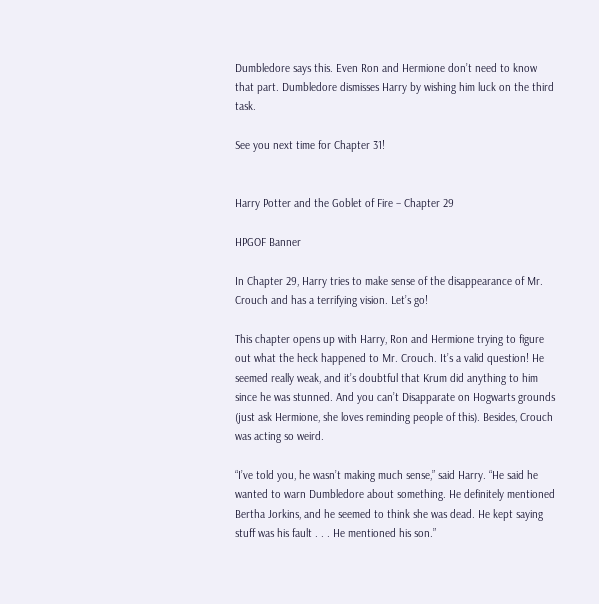Dumbledore says this. Even Ron and Hermione don’t need to know that part. Dumbledore dismisses Harry by wishing him luck on the third task.

See you next time for Chapter 31!


Harry Potter and the Goblet of Fire – Chapter 29

HPGOF Banner

In Chapter 29, Harry tries to make sense of the disappearance of Mr. Crouch and has a terrifying vision. Let’s go!

This chapter opens up with Harry, Ron and Hermione trying to figure out what the heck happened to Mr. Crouch. It’s a valid question! He seemed really weak, and it’s doubtful that Krum did anything to him since he was stunned. And you can’t Disapparate on Hogwarts grounds (just ask Hermione, she loves reminding people of this). Besides, Crouch was acting so weird.

“I’ve told you, he wasn’t making much sense,” said Harry. “He said he wanted to warn Dumbledore about something. He definitely mentioned Bertha Jorkins, and he seemed to think she was dead. He kept saying stuff was his fault . . . He mentioned his son.”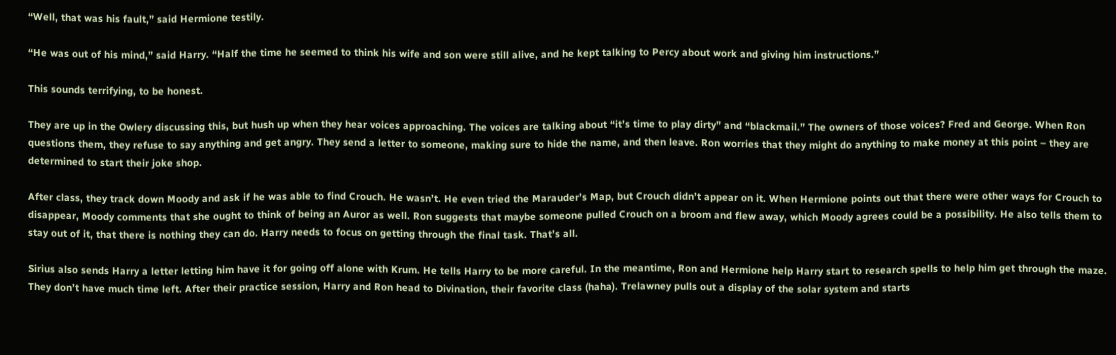“Well, that was his fault,” said Hermione testily.

“He was out of his mind,” said Harry. “Half the time he seemed to think his wife and son were still alive, and he kept talking to Percy about work and giving him instructions.”

This sounds terrifying, to be honest.

They are up in the Owlery discussing this, but hush up when they hear voices approaching. The voices are talking about “it’s time to play dirty” and “blackmail.” The owners of those voices? Fred and George. When Ron questions them, they refuse to say anything and get angry. They send a letter to someone, making sure to hide the name, and then leave. Ron worries that they might do anything to make money at this point – they are determined to start their joke shop.

After class, they track down Moody and ask if he was able to find Crouch. He wasn’t. He even tried the Marauder’s Map, but Crouch didn’t appear on it. When Hermione points out that there were other ways for Crouch to disappear, Moody comments that she ought to think of being an Auror as well. Ron suggests that maybe someone pulled Crouch on a broom and flew away, which Moody agrees could be a possibility. He also tells them to stay out of it, that there is nothing they can do. Harry needs to focus on getting through the final task. That’s all.

Sirius also sends Harry a letter letting him have it for going off alone with Krum. He tells Harry to be more careful. In the meantime, Ron and Hermione help Harry start to research spells to help him get through the maze. They don’t have much time left. After their practice session, Harry and Ron head to Divination, their favorite class (haha). Trelawney pulls out a display of the solar system and starts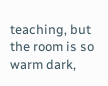teaching, but the room is so warm dark,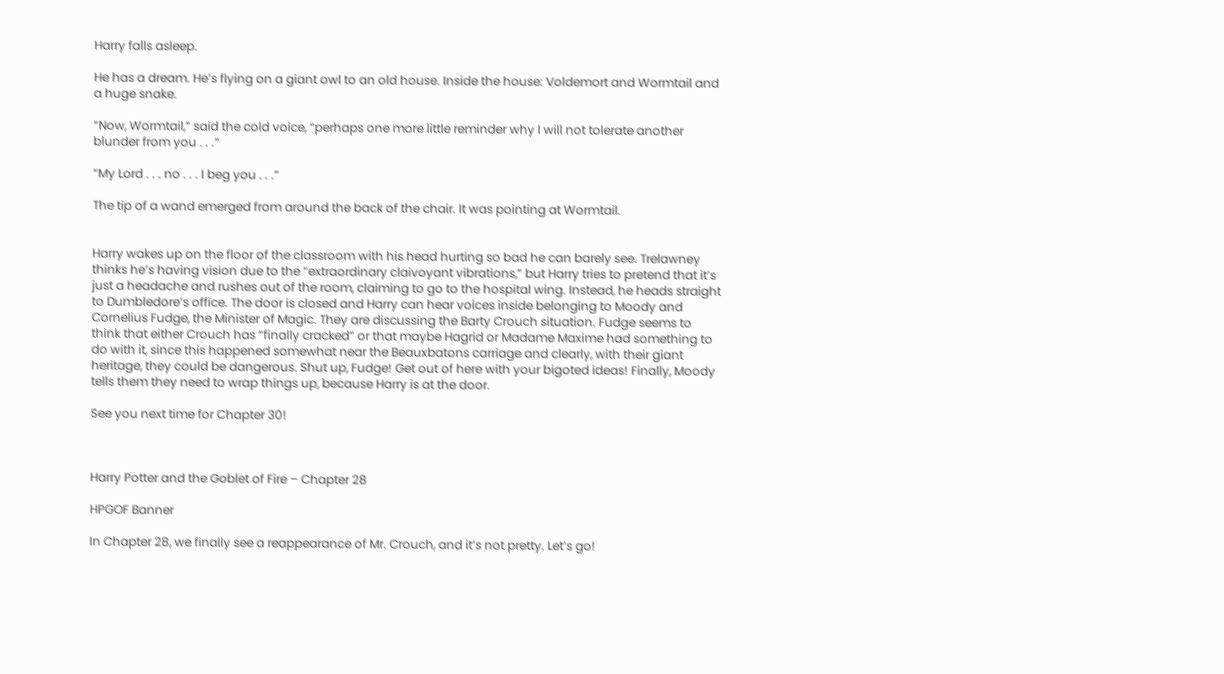Harry falls asleep.

He has a dream. He’s flying on a giant owl to an old house. Inside the house: Voldemort and Wormtail and a huge snake.

“Now, Wormtail,” said the cold voice, “perhaps one more little reminder why I will not tolerate another blunder from you . . .”

“My Lord . . . no . . . I beg you . . .”

The tip of a wand emerged from around the back of the chair. It was pointing at Wormtail.


Harry wakes up on the floor of the classroom with his head hurting so bad he can barely see. Trelawney thinks he’s having vision due to the “extraordinary claivoyant vibrations,” but Harry tries to pretend that it’s just a headache and rushes out of the room, claiming to go to the hospital wing. Instead, he heads straight to Dumbledore’s office. The door is closed and Harry can hear voices inside belonging to Moody and Cornelius Fudge, the Minister of Magic. They are discussing the Barty Crouch situation. Fudge seems to think that either Crouch has “finally cracked” or that maybe Hagrid or Madame Maxime had something to do with it, since this happened somewhat near the Beauxbatons carriage and clearly, with their giant heritage, they could be dangerous. Shut up, Fudge! Get out of here with your bigoted ideas! Finally, Moody tells them they need to wrap things up, because Harry is at the door.

See you next time for Chapter 30!



Harry Potter and the Goblet of Fire – Chapter 28

HPGOF Banner

In Chapter 28, we finally see a reappearance of Mr. Crouch, and it’s not pretty. Let’s go!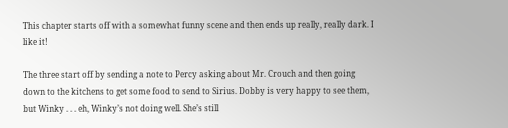This chapter starts off with a somewhat funny scene and then ends up really, really dark. I like it!

The three start off by sending a note to Percy asking about Mr. Crouch and then going down to the kitchens to get some food to send to Sirius. Dobby is very happy to see them, but Winky . . . eh, Winky’s not doing well. She’s still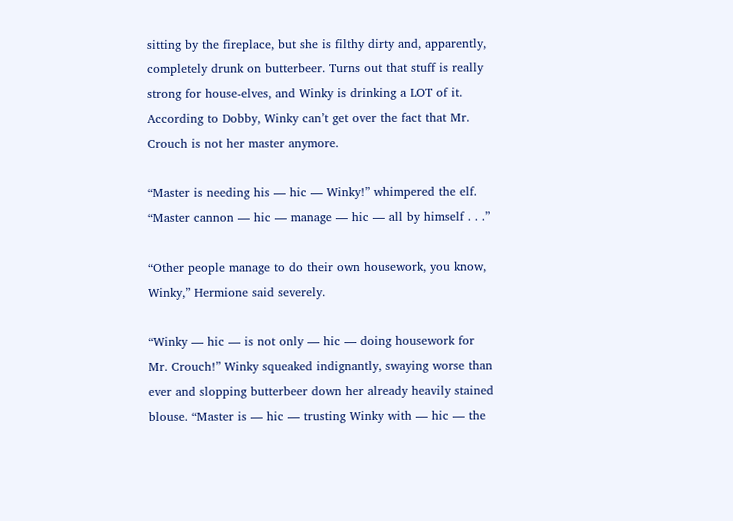sitting by the fireplace, but she is filthy dirty and, apparently, completely drunk on butterbeer. Turns out that stuff is really strong for house-elves, and Winky is drinking a LOT of it. According to Dobby, Winky can’t get over the fact that Mr. Crouch is not her master anymore.

“Master is needing his — hic — Winky!” whimpered the elf. “Master cannon — hic — manage — hic — all by himself . . .”

“Other people manage to do their own housework, you know, Winky,” Hermione said severely.

“Winky — hic — is not only — hic — doing housework for Mr. Crouch!” Winky squeaked indignantly, swaying worse than ever and slopping butterbeer down her already heavily stained blouse. “Master is — hic — trusting Winky with — hic — the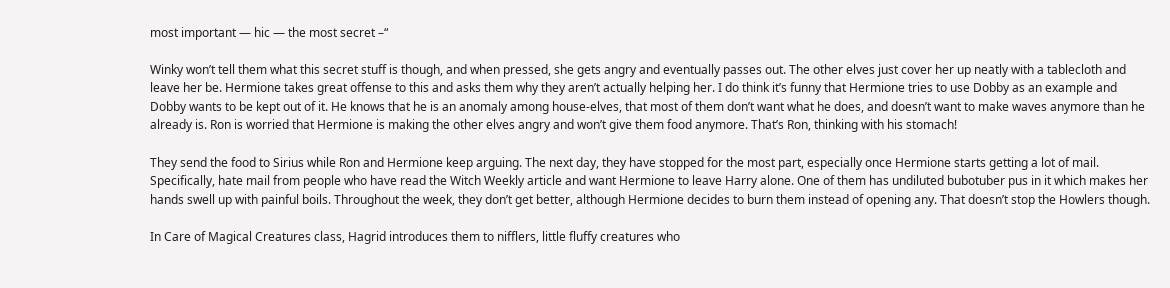most important — hic — the most secret –“

Winky won’t tell them what this secret stuff is though, and when pressed, she gets angry and eventually passes out. The other elves just cover her up neatly with a tablecloth and leave her be. Hermione takes great offense to this and asks them why they aren’t actually helping her. I do think it’s funny that Hermione tries to use Dobby as an example and Dobby wants to be kept out of it. He knows that he is an anomaly among house-elves, that most of them don’t want what he does, and doesn’t want to make waves anymore than he already is. Ron is worried that Hermione is making the other elves angry and won’t give them food anymore. That’s Ron, thinking with his stomach!

They send the food to Sirius while Ron and Hermione keep arguing. The next day, they have stopped for the most part, especially once Hermione starts getting a lot of mail. Specifically, hate mail from people who have read the Witch Weekly article and want Hermione to leave Harry alone. One of them has undiluted bubotuber pus in it which makes her hands swell up with painful boils. Throughout the week, they don’t get better, although Hermione decides to burn them instead of opening any. That doesn’t stop the Howlers though.

In Care of Magical Creatures class, Hagrid introduces them to nifflers, little fluffy creatures who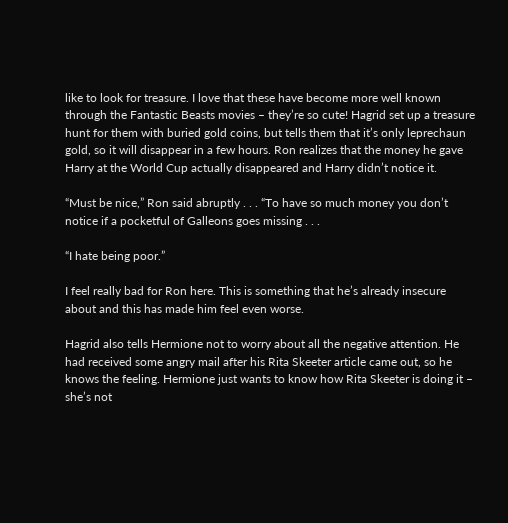like to look for treasure. I love that these have become more well known through the Fantastic Beasts movies – they’re so cute! Hagrid set up a treasure hunt for them with buried gold coins, but tells them that it’s only leprechaun gold, so it will disappear in a few hours. Ron realizes that the money he gave Harry at the World Cup actually disappeared and Harry didn’t notice it.

“Must be nice,” Ron said abruptly . . . “To have so much money you don’t notice if a pocketful of Galleons goes missing . . .

“I hate being poor.”

I feel really bad for Ron here. This is something that he’s already insecure about and this has made him feel even worse.

Hagrid also tells Hermione not to worry about all the negative attention. He had received some angry mail after his Rita Skeeter article came out, so he knows the feeling. Hermione just wants to know how Rita Skeeter is doing it – she’s not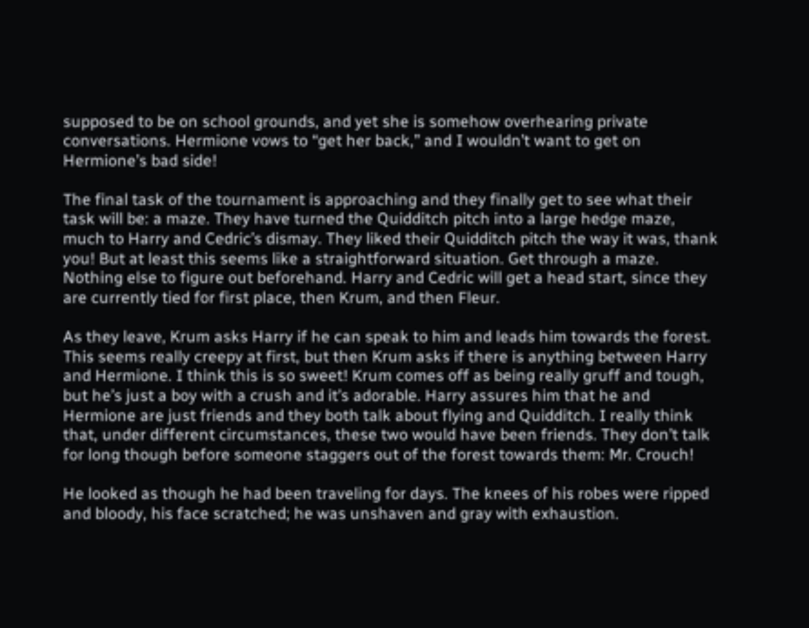supposed to be on school grounds, and yet she is somehow overhearing private conversations. Hermione vows to “get her back,” and I wouldn’t want to get on Hermione’s bad side!

The final task of the tournament is approaching and they finally get to see what their task will be: a maze. They have turned the Quidditch pitch into a large hedge maze, much to Harry and Cedric’s dismay. They liked their Quidditch pitch the way it was, thank you! But at least this seems like a straightforward situation. Get through a maze. Nothing else to figure out beforehand. Harry and Cedric will get a head start, since they are currently tied for first place, then Krum, and then Fleur.

As they leave, Krum asks Harry if he can speak to him and leads him towards the forest. This seems really creepy at first, but then Krum asks if there is anything between Harry and Hermione. I think this is so sweet! Krum comes off as being really gruff and tough, but he’s just a boy with a crush and it’s adorable. Harry assures him that he and Hermione are just friends and they both talk about flying and Quidditch. I really think that, under different circumstances, these two would have been friends. They don’t talk for long though before someone staggers out of the forest towards them: Mr. Crouch!

He looked as though he had been traveling for days. The knees of his robes were ripped and bloody, his face scratched; he was unshaven and gray with exhaustion.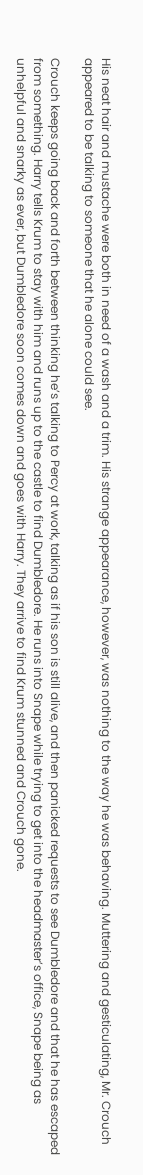His neat hair and mustache were both in need of a wash and a trim. His strange appearance, however, was nothing to the way he was behaving. Muttering and gesticulating, Mr. Crouch appeared to be talking to someone that he alone could see.

Crouch keeps going back and forth between thinking he’s talking to Percy at work, talking as if his son is still alive, and then panicked requests to see Dumbledore and that he has escaped from something. Harry tells Krum to stay with him and runs up to the castle to find Dumbledore. He runs into Snape while trying to get into the headmaster’s office, Snape being as unhelpful and snarky as ever, but Dumbledore soon comes down and goes with Harry. They arrive to find Krum stunned and Crouch gone.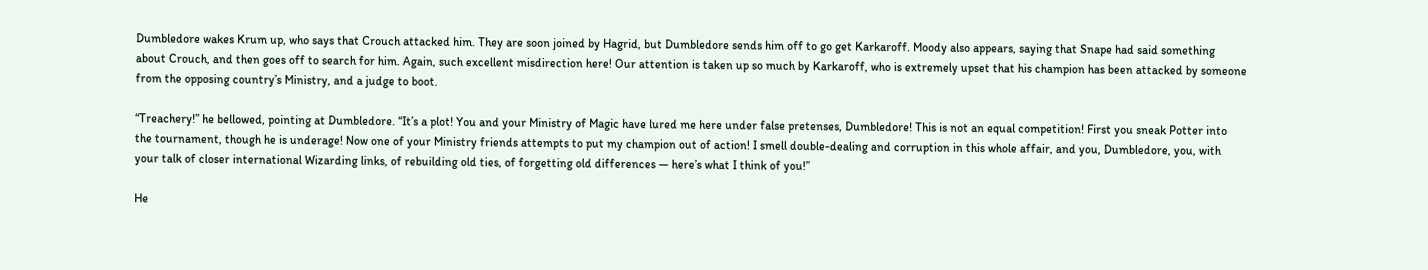Dumbledore wakes Krum up, who says that Crouch attacked him. They are soon joined by Hagrid, but Dumbledore sends him off to go get Karkaroff. Moody also appears, saying that Snape had said something about Crouch, and then goes off to search for him. Again, such excellent misdirection here! Our attention is taken up so much by Karkaroff, who is extremely upset that his champion has been attacked by someone from the opposing country’s Ministry, and a judge to boot.

“Treachery!” he bellowed, pointing at Dumbledore. “It’s a plot! You and your Ministry of Magic have lured me here under false pretenses, Dumbledore! This is not an equal competition! First you sneak Potter into the tournament, though he is underage! Now one of your Ministry friends attempts to put my champion out of action! I smell double-dealing and corruption in this whole affair, and you, Dumbledore, you, with your talk of closer international Wizarding links, of rebuilding old ties, of forgetting old differences — here’s what I think of you!”

He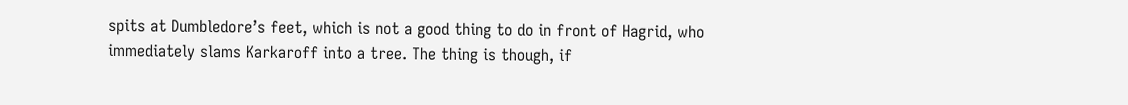spits at Dumbledore’s feet, which is not a good thing to do in front of Hagrid, who immediately slams Karkaroff into a tree. The thing is though, if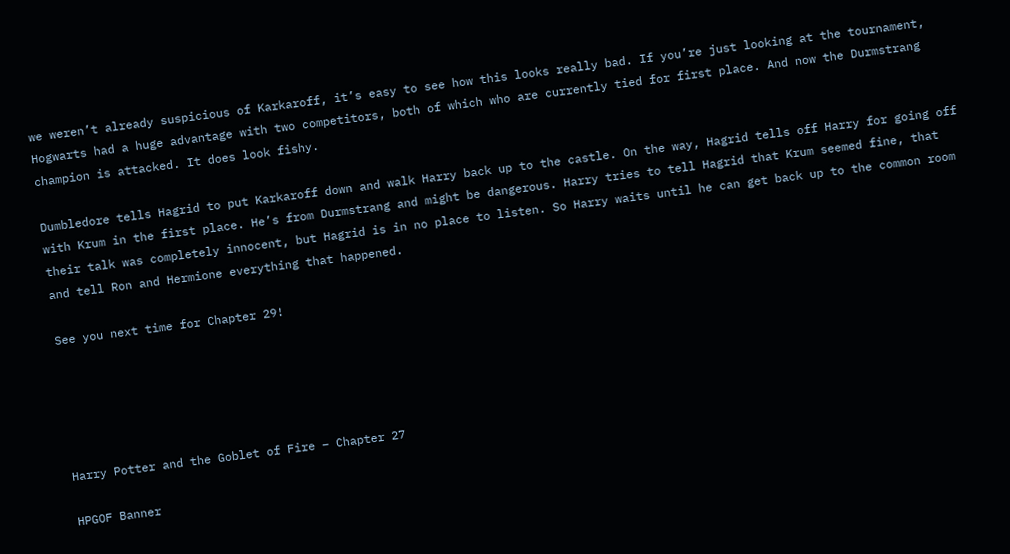we weren’t already suspicious of Karkaroff, it’s easy to see how this looks really bad. If you’re just looking at the tournament, Hogwarts had a huge advantage with two competitors, both of which who are currently tied for first place. And now the Durmstrang champion is attacked. It does look fishy.

Dumbledore tells Hagrid to put Karkaroff down and walk Harry back up to the castle. On the way, Hagrid tells off Harry for going off with Krum in the first place. He’s from Durmstrang and might be dangerous. Harry tries to tell Hagrid that Krum seemed fine, that their talk was completely innocent, but Hagrid is in no place to listen. So Harry waits until he can get back up to the common room and tell Ron and Hermione everything that happened.

See you next time for Chapter 29!





Harry Potter and the Goblet of Fire – Chapter 27

HPGOF Banner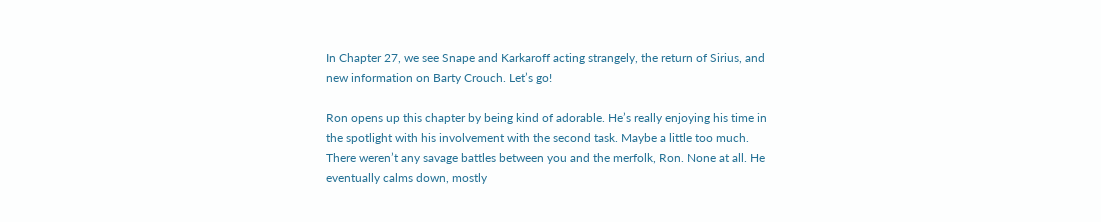In Chapter 27, we see Snape and Karkaroff acting strangely, the return of Sirius, and new information on Barty Crouch. Let’s go!

Ron opens up this chapter by being kind of adorable. He’s really enjoying his time in the spotlight with his involvement with the second task. Maybe a little too much. There weren’t any savage battles between you and the merfolk, Ron. None at all. He eventually calms down, mostly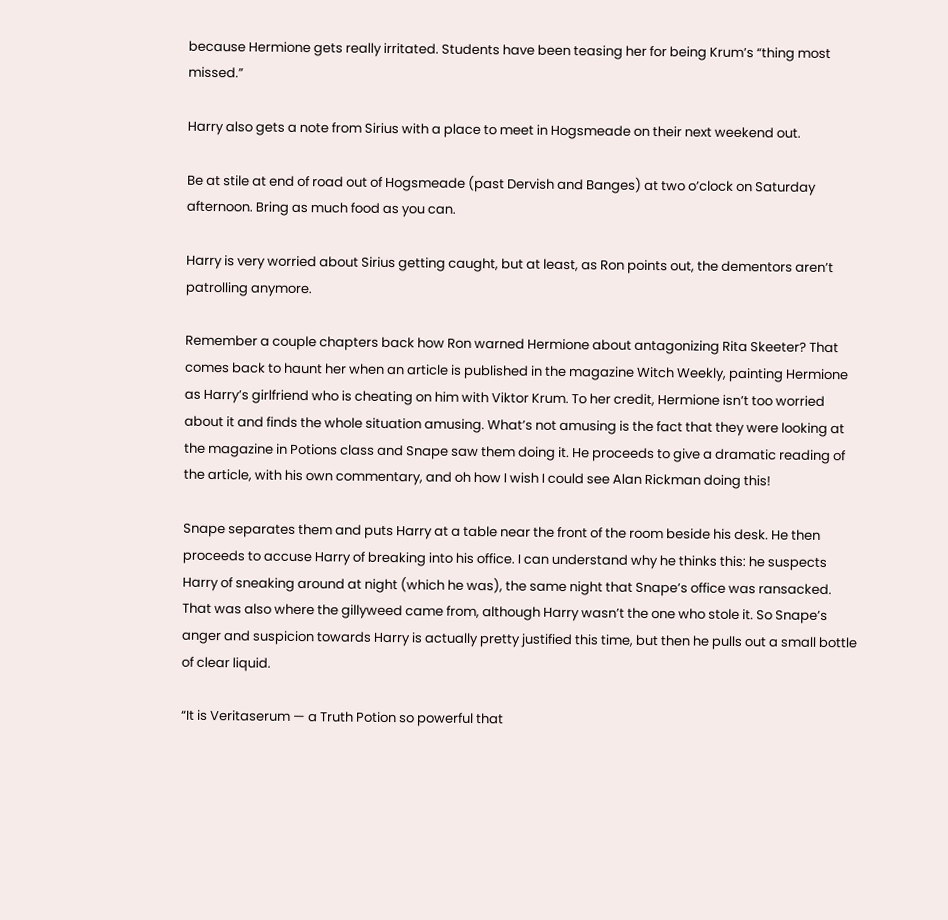because Hermione gets really irritated. Students have been teasing her for being Krum’s “thing most missed.”

Harry also gets a note from Sirius with a place to meet in Hogsmeade on their next weekend out.

Be at stile at end of road out of Hogsmeade (past Dervish and Banges) at two o’clock on Saturday afternoon. Bring as much food as you can.

Harry is very worried about Sirius getting caught, but at least, as Ron points out, the dementors aren’t patrolling anymore.

Remember a couple chapters back how Ron warned Hermione about antagonizing Rita Skeeter? That comes back to haunt her when an article is published in the magazine Witch Weekly, painting Hermione as Harry’s girlfriend who is cheating on him with Viktor Krum. To her credit, Hermione isn’t too worried about it and finds the whole situation amusing. What’s not amusing is the fact that they were looking at the magazine in Potions class and Snape saw them doing it. He proceeds to give a dramatic reading of the article, with his own commentary, and oh how I wish I could see Alan Rickman doing this!

Snape separates them and puts Harry at a table near the front of the room beside his desk. He then proceeds to accuse Harry of breaking into his office. I can understand why he thinks this: he suspects Harry of sneaking around at night (which he was), the same night that Snape’s office was ransacked. That was also where the gillyweed came from, although Harry wasn’t the one who stole it. So Snape’s anger and suspicion towards Harry is actually pretty justified this time, but then he pulls out a small bottle of clear liquid.

“It is Veritaserum — a Truth Potion so powerful that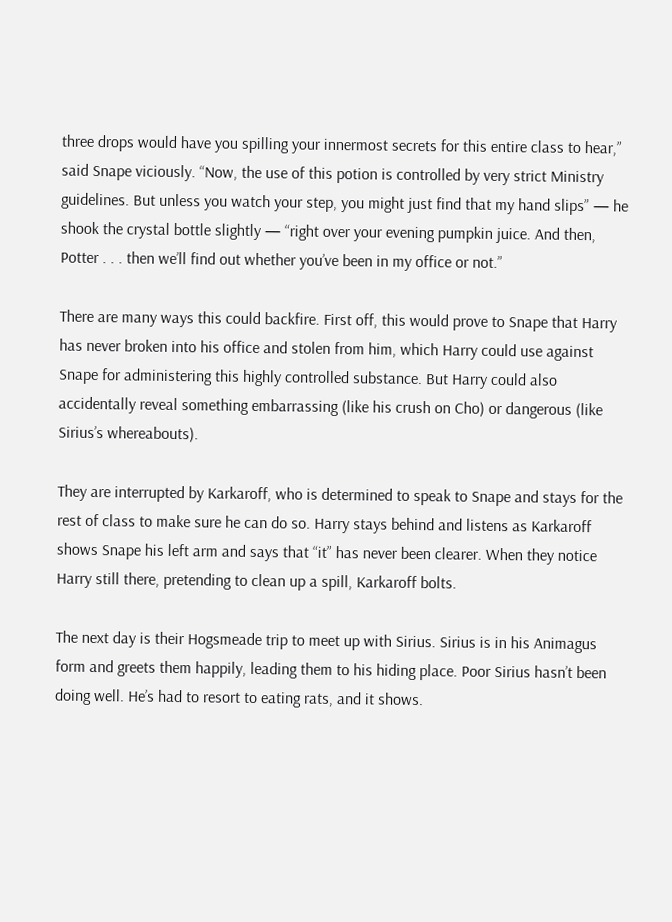three drops would have you spilling your innermost secrets for this entire class to hear,” said Snape viciously. “Now, the use of this potion is controlled by very strict Ministry guidelines. But unless you watch your step, you might just find that my hand slips” — he shook the crystal bottle slightly — “right over your evening pumpkin juice. And then, Potter . . . then we’ll find out whether you’ve been in my office or not.”

There are many ways this could backfire. First off, this would prove to Snape that Harry has never broken into his office and stolen from him, which Harry could use against Snape for administering this highly controlled substance. But Harry could also accidentally reveal something embarrassing (like his crush on Cho) or dangerous (like Sirius’s whereabouts).

They are interrupted by Karkaroff, who is determined to speak to Snape and stays for the rest of class to make sure he can do so. Harry stays behind and listens as Karkaroff shows Snape his left arm and says that “it” has never been clearer. When they notice Harry still there, pretending to clean up a spill, Karkaroff bolts.

The next day is their Hogsmeade trip to meet up with Sirius. Sirius is in his Animagus form and greets them happily, leading them to his hiding place. Poor Sirius hasn’t been doing well. He’s had to resort to eating rats, and it shows.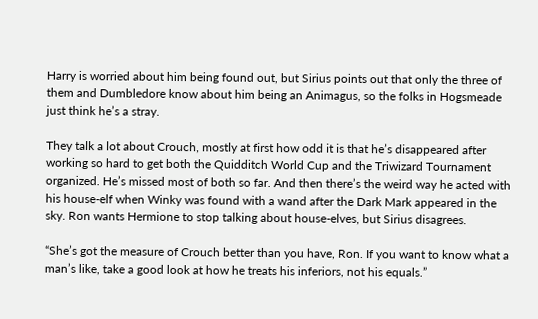Harry is worried about him being found out, but Sirius points out that only the three of them and Dumbledore know about him being an Animagus, so the folks in Hogsmeade just think he’s a stray.

They talk a lot about Crouch, mostly at first how odd it is that he’s disappeared after working so hard to get both the Quidditch World Cup and the Triwizard Tournament organized. He’s missed most of both so far. And then there’s the weird way he acted with his house-elf when Winky was found with a wand after the Dark Mark appeared in the sky. Ron wants Hermione to stop talking about house-elves, but Sirius disagrees.

“She’s got the measure of Crouch better than you have, Ron. If you want to know what a man’s like, take a good look at how he treats his inferiors, not his equals.”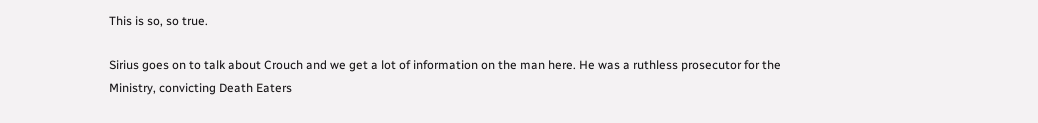This is so, so true.

Sirius goes on to talk about Crouch and we get a lot of information on the man here. He was a ruthless prosecutor for the Ministry, convicting Death Eaters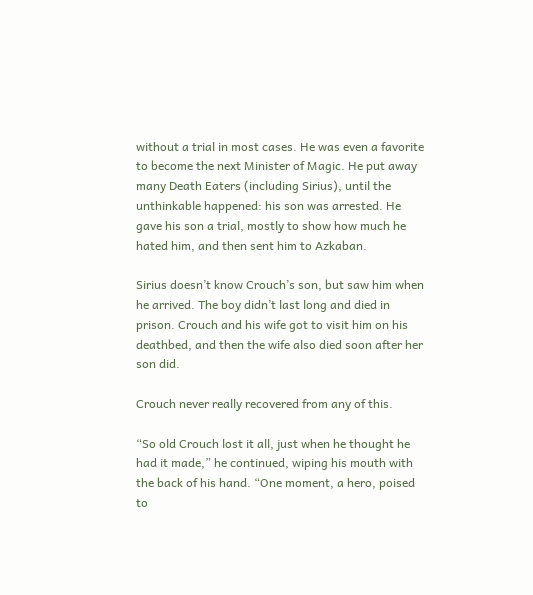without a trial in most cases. He was even a favorite to become the next Minister of Magic. He put away many Death Eaters (including Sirius), until the unthinkable happened: his son was arrested. He gave his son a trial, mostly to show how much he hated him, and then sent him to Azkaban.

Sirius doesn’t know Crouch’s son, but saw him when he arrived. The boy didn’t last long and died in prison. Crouch and his wife got to visit him on his deathbed, and then the wife also died soon after her son did.

Crouch never really recovered from any of this.

“So old Crouch lost it all, just when he thought he had it made,” he continued, wiping his mouth with the back of his hand. “One moment, a hero, poised to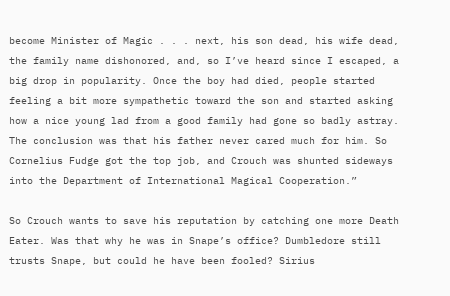become Minister of Magic . . . next, his son dead, his wife dead, the family name dishonored, and, so I’ve heard since I escaped, a big drop in popularity. Once the boy had died, people started feeling a bit more sympathetic toward the son and started asking how a nice young lad from a good family had gone so badly astray. The conclusion was that his father never cared much for him. So Cornelius Fudge got the top job, and Crouch was shunted sideways into the Department of International Magical Cooperation.”

So Crouch wants to save his reputation by catching one more Death Eater. Was that why he was in Snape’s office? Dumbledore still trusts Snape, but could he have been fooled? Sirius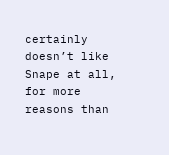certainly doesn’t like Snape at all, for more reasons than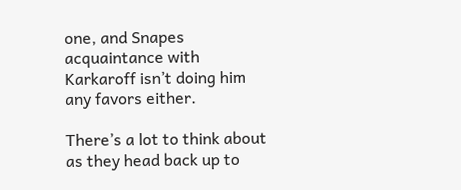one, and Snapes acquaintance with Karkaroff isn’t doing him any favors either.

There’s a lot to think about as they head back up to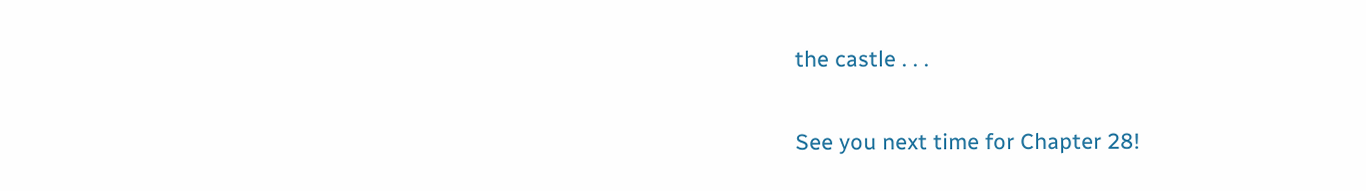the castle . . .

See you next time for Chapter 28!